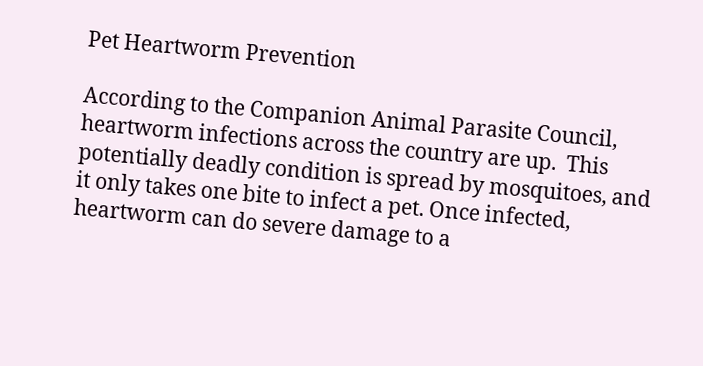Pet Heartworm Prevention

According to the Companion Animal Parasite Council, heartworm infections across the country are up.  This potentially deadly condition is spread by mosquitoes, and it only takes one bite to infect a pet. Once infected, heartworm can do severe damage to a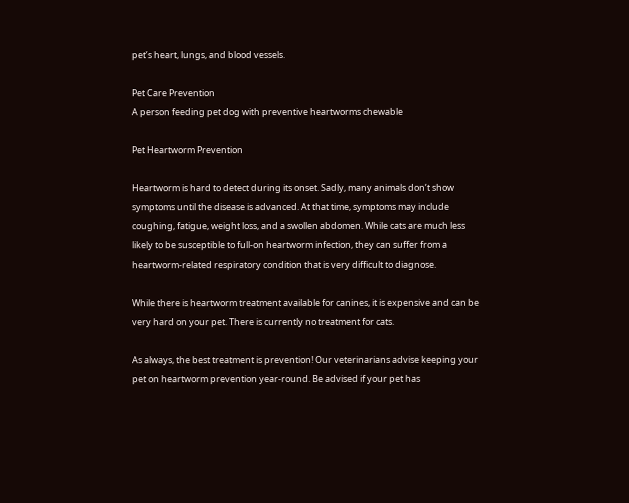pet’s heart, lungs, and blood vessels.

Pet Care Prevention
A person feeding pet dog with preventive heartworms chewable

Pet Heartworm Prevention

Heartworm is hard to detect during its onset. Sadly, many animals don’t show symptoms until the disease is advanced. At that time, symptoms may include coughing, fatigue, weight loss, and a swollen abdomen. While cats are much less likely to be susceptible to full-on heartworm infection, they can suffer from a heartworm-related respiratory condition that is very difficult to diagnose.

While there is heartworm treatment available for canines, it is expensive and can be very hard on your pet. There is currently no treatment for cats.

As always, the best treatment is prevention! Our veterinarians advise keeping your pet on heartworm prevention year-round. Be advised if your pet has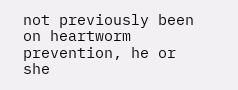not previously been on heartworm prevention, he or she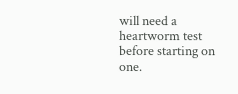will need a heartworm test before starting on one.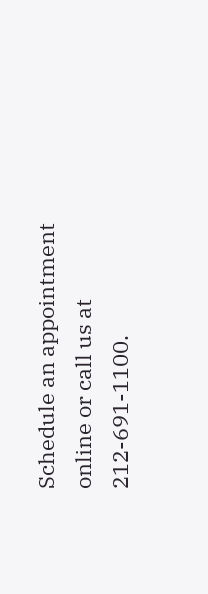Schedule an appointment online or call us at 212-691-1100.